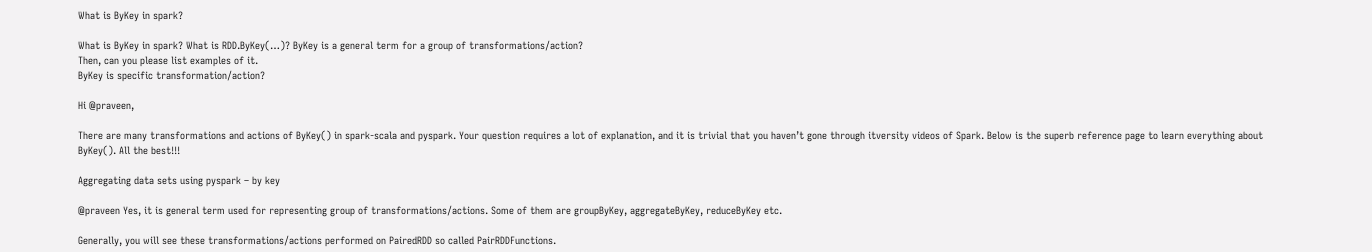What is ByKey in spark?

What is ByKey in spark? What is RDD.ByKey(…)? ByKey is a general term for a group of transformations/action?
Then, can you please list examples of it.
ByKey is specific transformation/action?

Hi @praveen,

There are many transformations and actions of ByKey() in spark-scala and pyspark. Your question requires a lot of explanation, and it is trivial that you haven’t gone through itversity videos of Spark. Below is the superb reference page to learn everything about ByKey(). All the best!!!

Aggregating data sets using pyspark – by key

@praveen Yes, it is general term used for representing group of transformations/actions. Some of them are groupByKey, aggregateByKey, reduceByKey etc.

Generally, you will see these transformations/actions performed on PairedRDD so called PairRDDFunctions.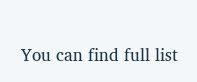You can find full list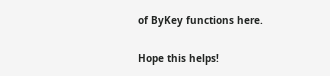of ByKey functions here.

Hope this helps!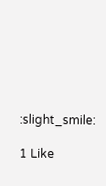:slight_smile:

1 Like